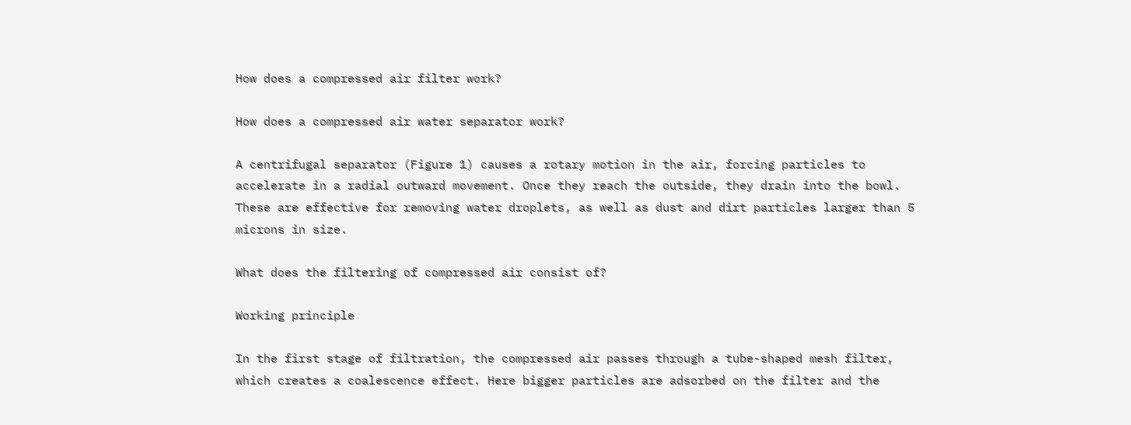How does a compressed air filter work?

How does a compressed air water separator work?

A centrifugal separator (Figure 1) causes a rotary motion in the air, forcing particles to accelerate in a radial outward movement. Once they reach the outside, they drain into the bowl. These are effective for removing water droplets, as well as dust and dirt particles larger than 5 microns in size.

What does the filtering of compressed air consist of?

Working principle

In the first stage of filtration, the compressed air passes through a tube-shaped mesh filter, which creates a coalescence effect. Here bigger particles are adsorbed on the filter and the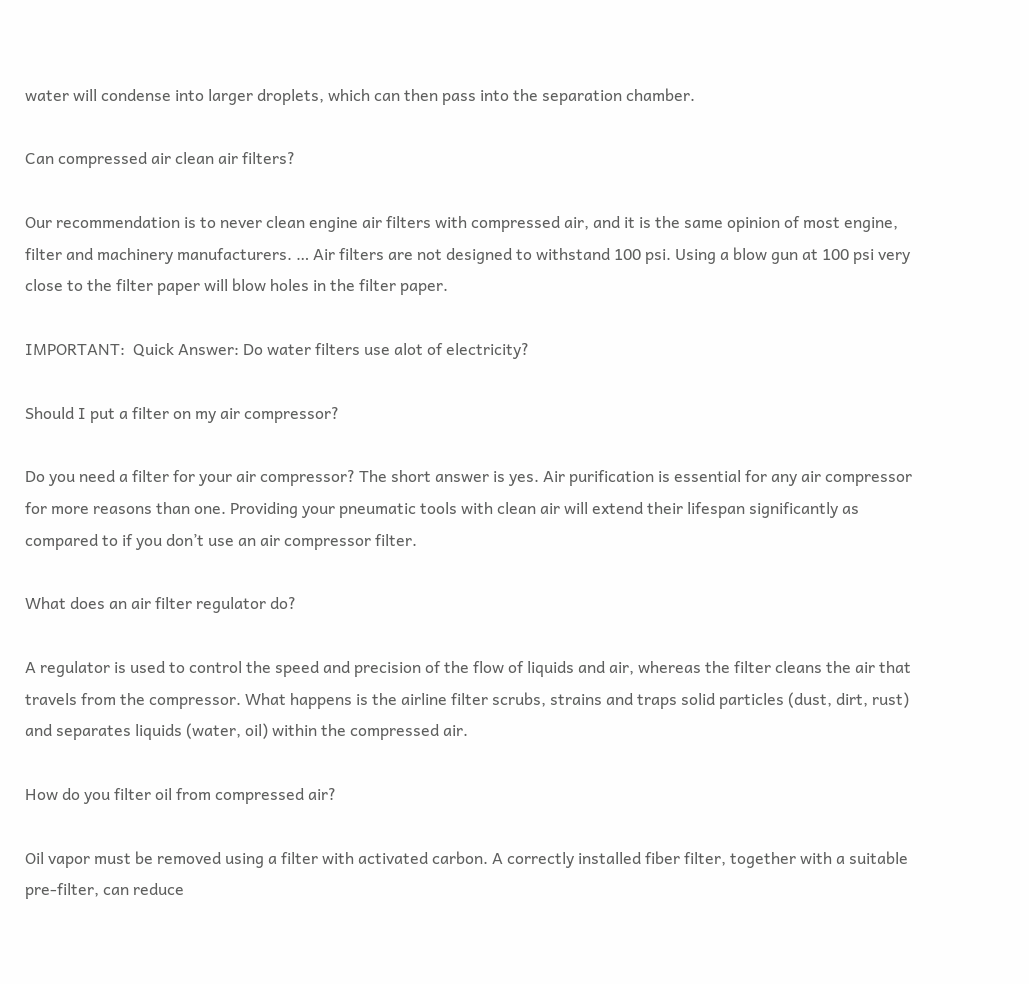water will condense into larger droplets, which can then pass into the separation chamber.

Can compressed air clean air filters?

Our recommendation is to never clean engine air filters with compressed air, and it is the same opinion of most engine, filter and machinery manufacturers. … Air filters are not designed to withstand 100 psi. Using a blow gun at 100 psi very close to the filter paper will blow holes in the filter paper.

IMPORTANT:  Quick Answer: Do water filters use alot of electricity?

Should I put a filter on my air compressor?

Do you need a filter for your air compressor? The short answer is yes. Air purification is essential for any air compressor for more reasons than one. Providing your pneumatic tools with clean air will extend their lifespan significantly as compared to if you don’t use an air compressor filter.

What does an air filter regulator do?

A regulator is used to control the speed and precision of the flow of liquids and air, whereas the filter cleans the air that travels from the compressor. What happens is the airline filter scrubs, strains and traps solid particles (dust, dirt, rust) and separates liquids (water, oil) within the compressed air.

How do you filter oil from compressed air?

Oil vapor must be removed using a filter with activated carbon. A correctly installed fiber filter, together with a suitable pre-filter, can reduce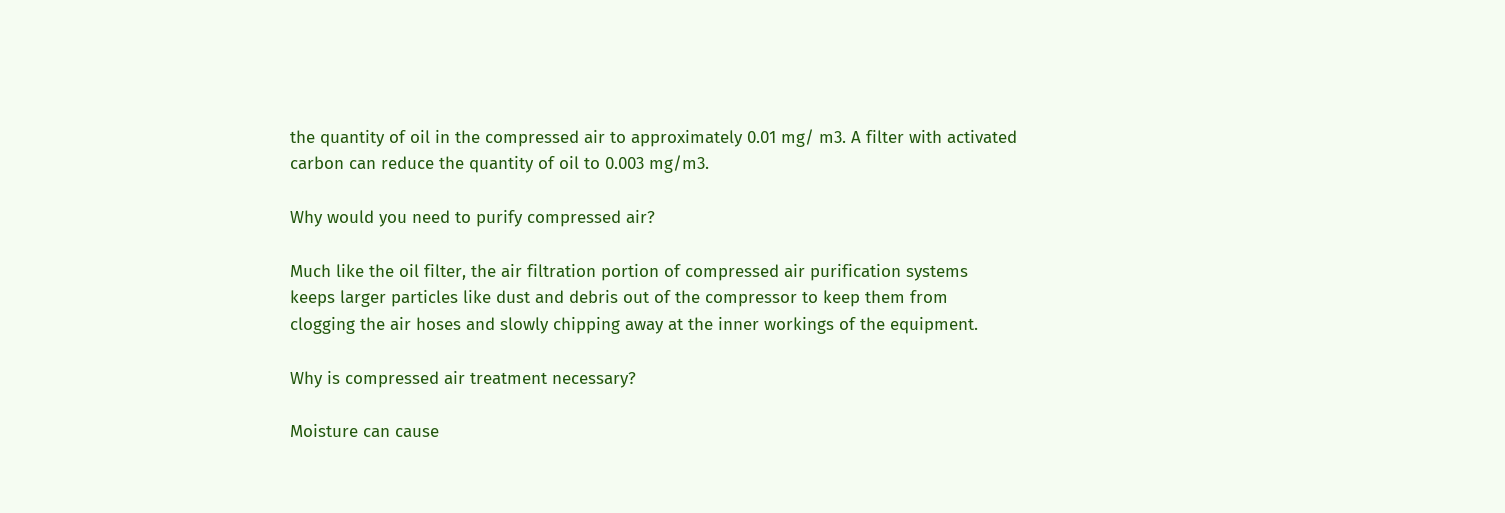the quantity of oil in the compressed air to approximately 0.01 mg/ m3. A filter with activated carbon can reduce the quantity of oil to 0.003 mg/m3.

Why would you need to purify compressed air?

Much like the oil filter, the air filtration portion of compressed air purification systems keeps larger particles like dust and debris out of the compressor to keep them from clogging the air hoses and slowly chipping away at the inner workings of the equipment.

Why is compressed air treatment necessary?

Moisture can cause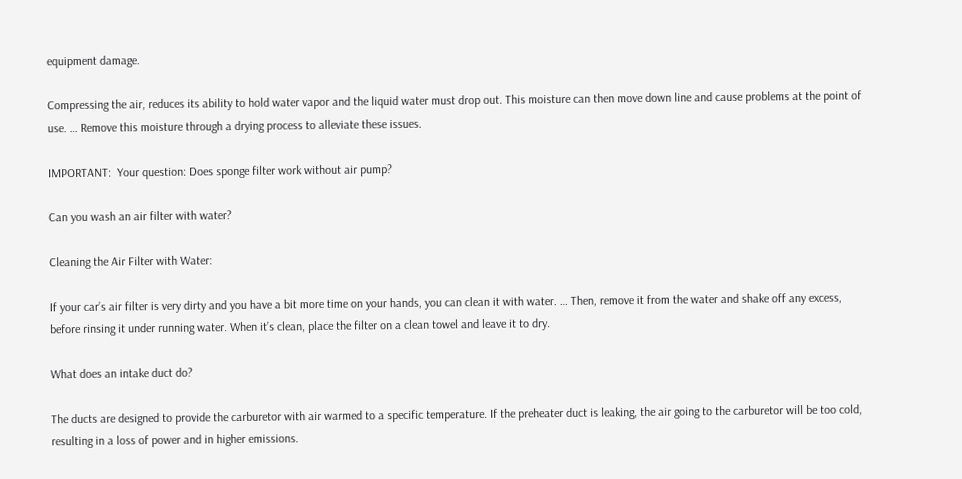equipment damage.

Compressing the air, reduces its ability to hold water vapor and the liquid water must drop out. This moisture can then move down line and cause problems at the point of use. … Remove this moisture through a drying process to alleviate these issues.

IMPORTANT:  Your question: Does sponge filter work without air pump?

Can you wash an air filter with water?

Cleaning the Air Filter with Water:

If your car’s air filter is very dirty and you have a bit more time on your hands, you can clean it with water. … Then, remove it from the water and shake off any excess, before rinsing it under running water. When it’s clean, place the filter on a clean towel and leave it to dry.

What does an intake duct do?

The ducts are designed to provide the carburetor with air warmed to a specific temperature. If the preheater duct is leaking, the air going to the carburetor will be too cold, resulting in a loss of power and in higher emissions.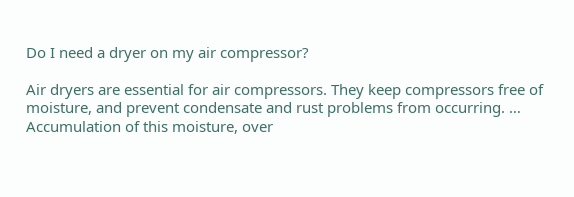Do I need a dryer on my air compressor?

Air dryers are essential for air compressors. They keep compressors free of moisture, and prevent condensate and rust problems from occurring. … Accumulation of this moisture, over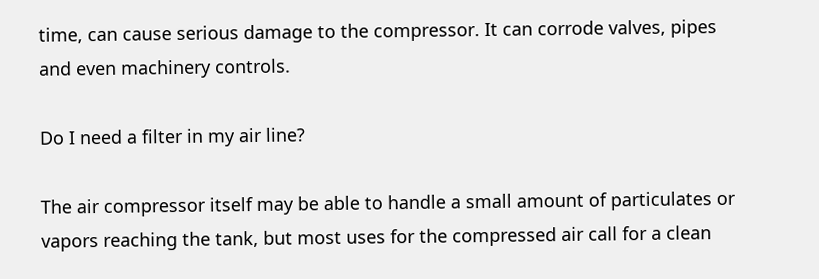time, can cause serious damage to the compressor. It can corrode valves, pipes and even machinery controls.

Do I need a filter in my air line?

The air compressor itself may be able to handle a small amount of particulates or vapors reaching the tank, but most uses for the compressed air call for a clean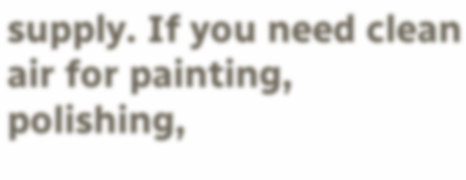supply. If you need clean air for painting, polishing,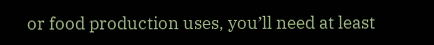or food production uses, you’ll need at least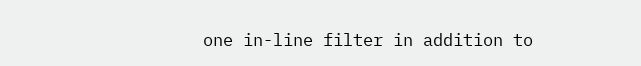one in-line filter in addition to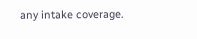any intake coverage.